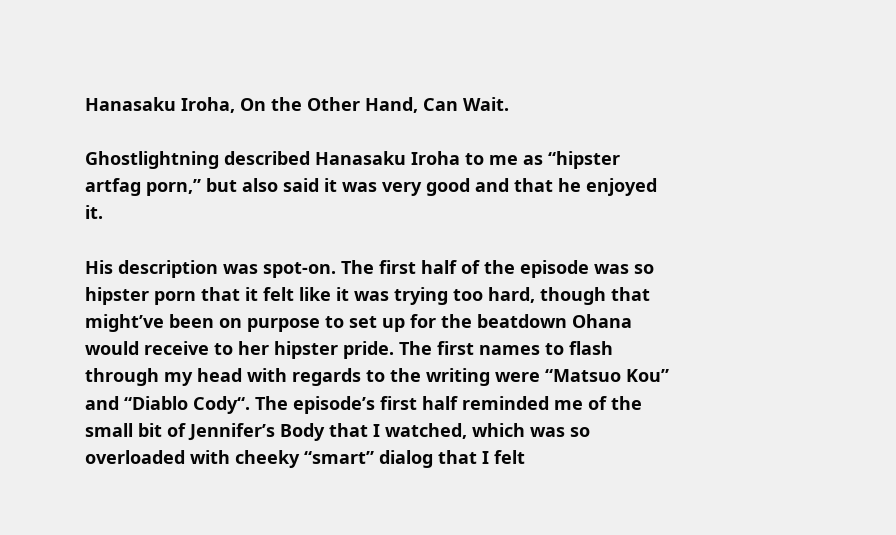Hanasaku Iroha, On the Other Hand, Can Wait.

Ghostlightning described Hanasaku Iroha to me as “hipster artfag porn,” but also said it was very good and that he enjoyed it.

His description was spot-on. The first half of the episode was so hipster porn that it felt like it was trying too hard, though that might’ve been on purpose to set up for the beatdown Ohana would receive to her hipster pride. The first names to flash through my head with regards to the writing were “Matsuo Kou” and “Diablo Cody“. The episode’s first half reminded me of the small bit of Jennifer’s Body that I watched, which was so overloaded with cheeky “smart” dialog that I felt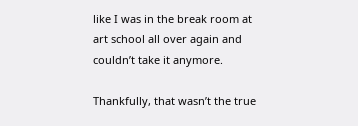like I was in the break room at art school all over again and couldn’t take it anymore.

Thankfully, that wasn’t the true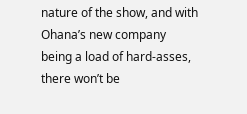nature of the show, and with Ohana’s new company being a load of hard-asses, there won’t be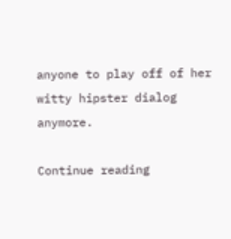anyone to play off of her witty hipster dialog anymore.

Continue reading